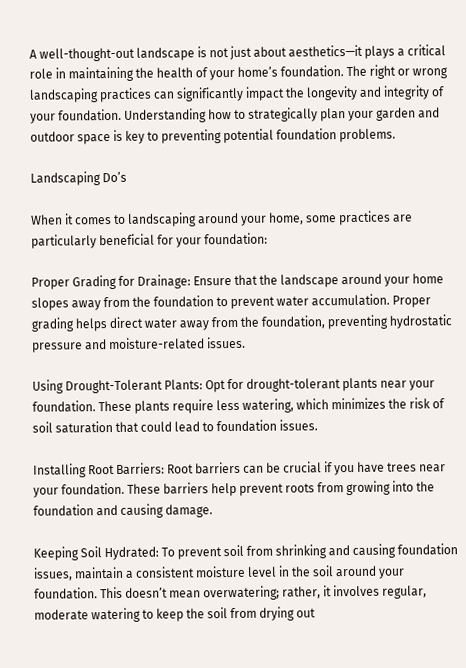A well-thought-out landscape is not just about aesthetics—it plays a critical role in maintaining the health of your home’s foundation. The right or wrong landscaping practices can significantly impact the longevity and integrity of your foundation. Understanding how to strategically plan your garden and outdoor space is key to preventing potential foundation problems.

Landscaping Do’s

When it comes to landscaping around your home, some practices are particularly beneficial for your foundation:

Proper Grading for Drainage: Ensure that the landscape around your home slopes away from the foundation to prevent water accumulation. Proper grading helps direct water away from the foundation, preventing hydrostatic pressure and moisture-related issues.

Using Drought-Tolerant Plants: Opt for drought-tolerant plants near your foundation. These plants require less watering, which minimizes the risk of soil saturation that could lead to foundation issues.

Installing Root Barriers: Root barriers can be crucial if you have trees near your foundation. These barriers help prevent roots from growing into the foundation and causing damage.

Keeping Soil Hydrated: To prevent soil from shrinking and causing foundation issues, maintain a consistent moisture level in the soil around your foundation. This doesn’t mean overwatering; rather, it involves regular, moderate watering to keep the soil from drying out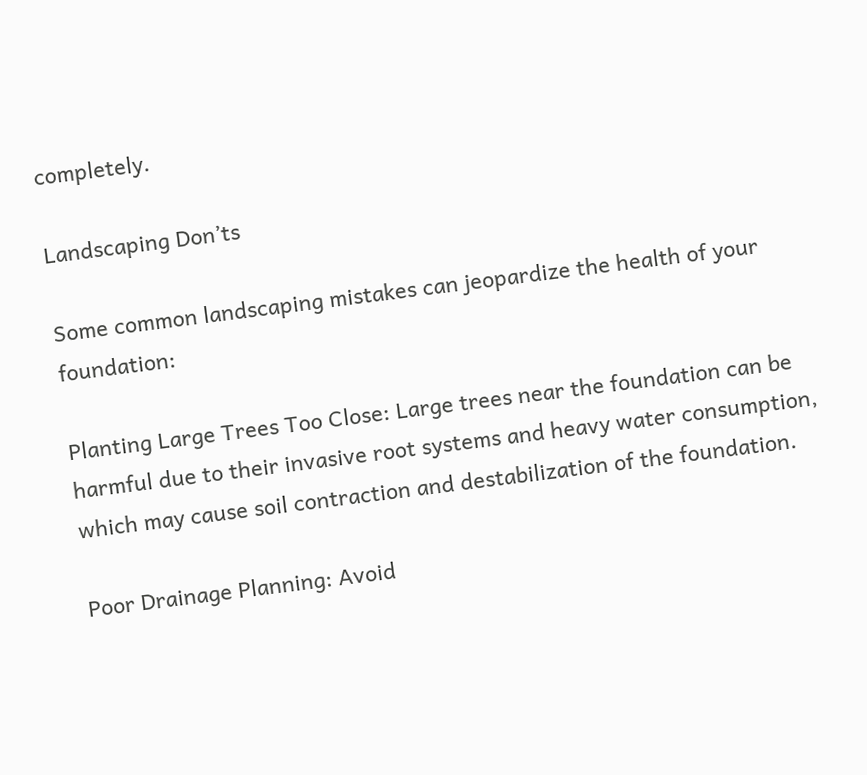completely.

Landscaping Don’ts

Some common landscaping mistakes can jeopardize the health of your foundation:

Planting Large Trees Too Close: Large trees near the foundation can be harmful due to their invasive root systems and heavy water consumption, which may cause soil contraction and destabilization of the foundation.

Poor Drainage Planning: Avoid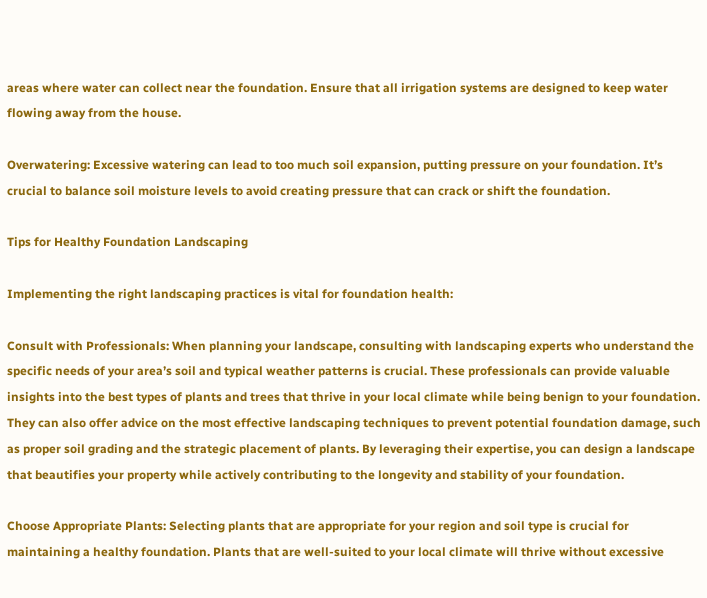areas where water can collect near the foundation. Ensure that all irrigation systems are designed to keep water flowing away from the house.

Overwatering: Excessive watering can lead to too much soil expansion, putting pressure on your foundation. It’s crucial to balance soil moisture levels to avoid creating pressure that can crack or shift the foundation.

Tips for Healthy Foundation Landscaping

Implementing the right landscaping practices is vital for foundation health:

Consult with Professionals: When planning your landscape, consulting with landscaping experts who understand the specific needs of your area’s soil and typical weather patterns is crucial. These professionals can provide valuable insights into the best types of plants and trees that thrive in your local climate while being benign to your foundation. They can also offer advice on the most effective landscaping techniques to prevent potential foundation damage, such as proper soil grading and the strategic placement of plants. By leveraging their expertise, you can design a landscape that beautifies your property while actively contributing to the longevity and stability of your foundation.

Choose Appropriate Plants: Selecting plants that are appropriate for your region and soil type is crucial for maintaining a healthy foundation. Plants that are well-suited to your local climate will thrive without excessive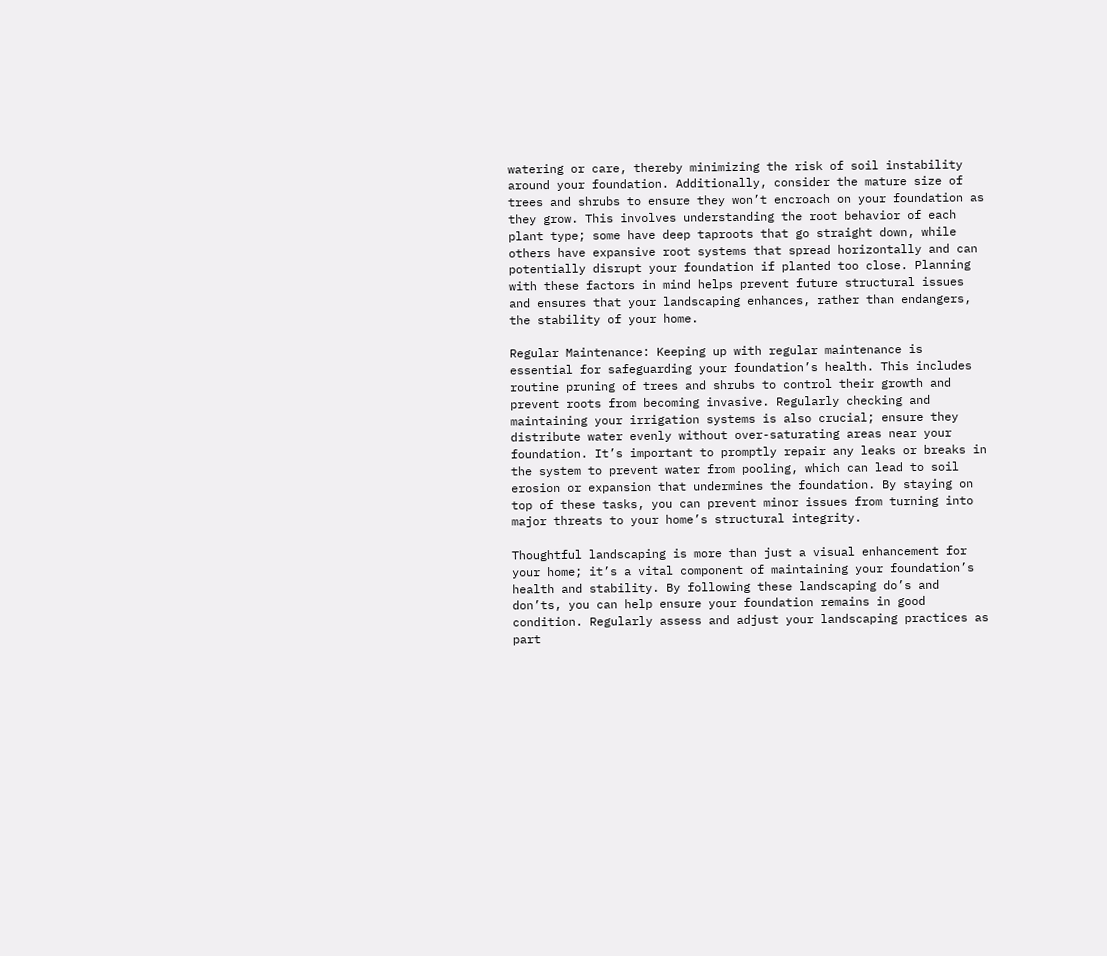watering or care, thereby minimizing the risk of soil instability around your foundation. Additionally, consider the mature size of trees and shrubs to ensure they won’t encroach on your foundation as they grow. This involves understanding the root behavior of each plant type; some have deep taproots that go straight down, while others have expansive root systems that spread horizontally and can potentially disrupt your foundation if planted too close. Planning with these factors in mind helps prevent future structural issues and ensures that your landscaping enhances, rather than endangers, the stability of your home.

Regular Maintenance: Keeping up with regular maintenance is essential for safeguarding your foundation’s health. This includes routine pruning of trees and shrubs to control their growth and prevent roots from becoming invasive. Regularly checking and maintaining your irrigation systems is also crucial; ensure they distribute water evenly without over-saturating areas near your foundation. It’s important to promptly repair any leaks or breaks in the system to prevent water from pooling, which can lead to soil erosion or expansion that undermines the foundation. By staying on top of these tasks, you can prevent minor issues from turning into major threats to your home’s structural integrity.

Thoughtful landscaping is more than just a visual enhancement for your home; it’s a vital component of maintaining your foundation’s health and stability. By following these landscaping do’s and don’ts, you can help ensure your foundation remains in good condition. Regularly assess and adjust your landscaping practices as part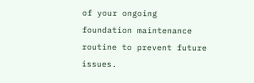of your ongoing foundation maintenance routine to prevent future issues.